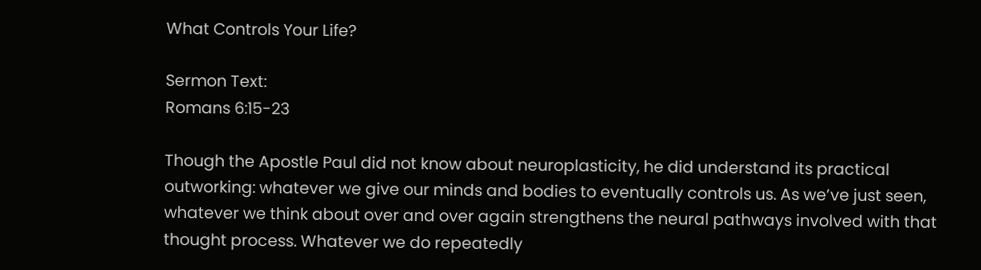What Controls Your Life?

Sermon Text:
Romans 6:15-23

Though the Apostle Paul did not know about neuroplasticity, he did understand its practical outworking: whatever we give our minds and bodies to eventually controls us. As we’ve just seen, whatever we think about over and over again strengthens the neural pathways involved with that thought process. Whatever we do repeatedly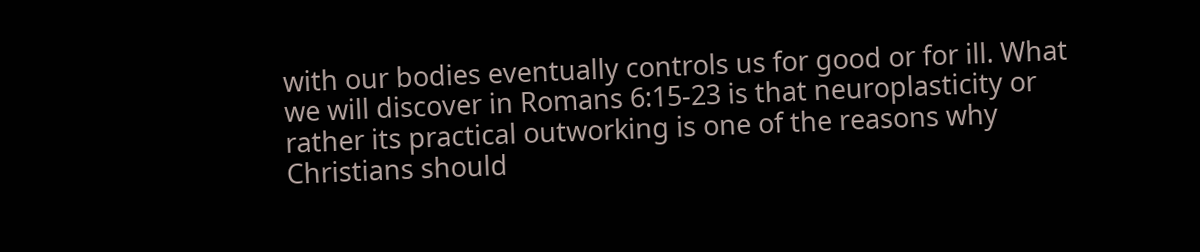with our bodies eventually controls us for good or for ill. What we will discover in Romans 6:15-23 is that neuroplasticity or rather its practical outworking is one of the reasons why Christians should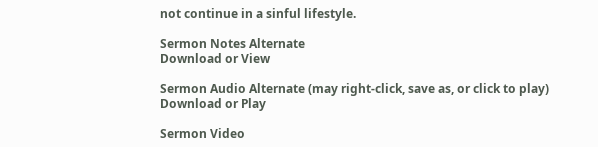not continue in a sinful lifestyle.

Sermon Notes Alternate
Download or View

Sermon Audio Alternate (may right-click, save as, or click to play)
Download or Play

Sermon Video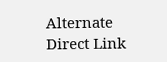Alternate
Direct Link